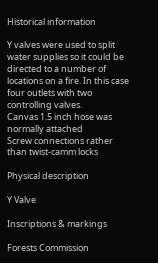Historical information

Y valves were used to split water supplies so it could be directed to a number of locations on a fire. In this case four outlets with two controlling valves.
Canvas 1.5 inch hose was normally attached
Screw connections rather than twist-camm locks

Physical description

Y Valve

Inscriptions & markings

Forests Commission